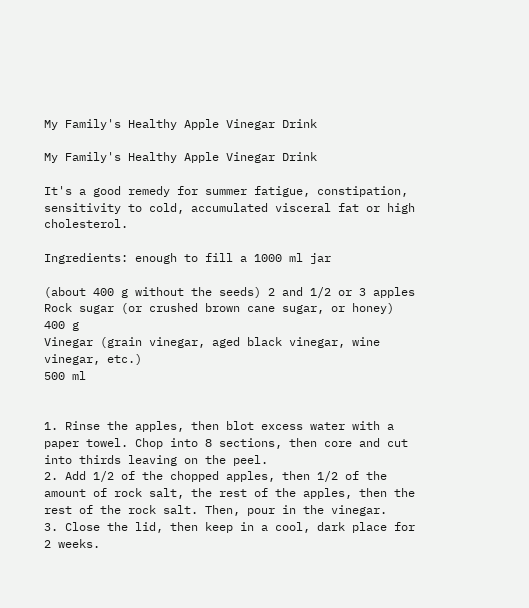My Family's Healthy Apple Vinegar Drink

My Family's Healthy Apple Vinegar Drink

It's a good remedy for summer fatigue, constipation, sensitivity to cold, accumulated visceral fat or high cholesterol.

Ingredients: enough to fill a 1000 ml jar

(about 400 g without the seeds) 2 and 1/2 or 3 apples
Rock sugar (or crushed brown cane sugar, or honey)
400 g
Vinegar (grain vinegar, aged black vinegar, wine vinegar, etc.)
500 ml


1. Rinse the apples, then blot excess water with a paper towel. Chop into 8 sections, then core and cut into thirds leaving on the peel.
2. Add 1/2 of the chopped apples, then 1/2 of the amount of rock salt, the rest of the apples, then the rest of the rock salt. Then, pour in the vinegar.
3. Close the lid, then keep in a cool, dark place for 2 weeks.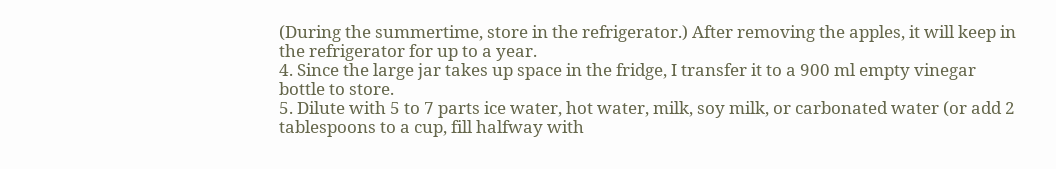(During the summertime, store in the refrigerator.) After removing the apples, it will keep in the refrigerator for up to a year.
4. Since the large jar takes up space in the fridge, I transfer it to a 900 ml empty vinegar bottle to store.
5. Dilute with 5 to 7 parts ice water, hot water, milk, soy milk, or carbonated water (or add 2 tablespoons to a cup, fill halfway with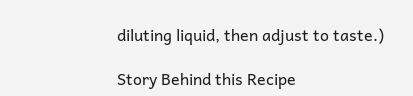diluting liquid, then adjust to taste.)

Story Behind this Recipe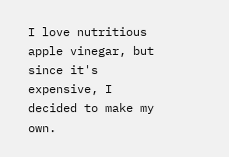I love nutritious apple vinegar, but since it's expensive, I decided to make my own.